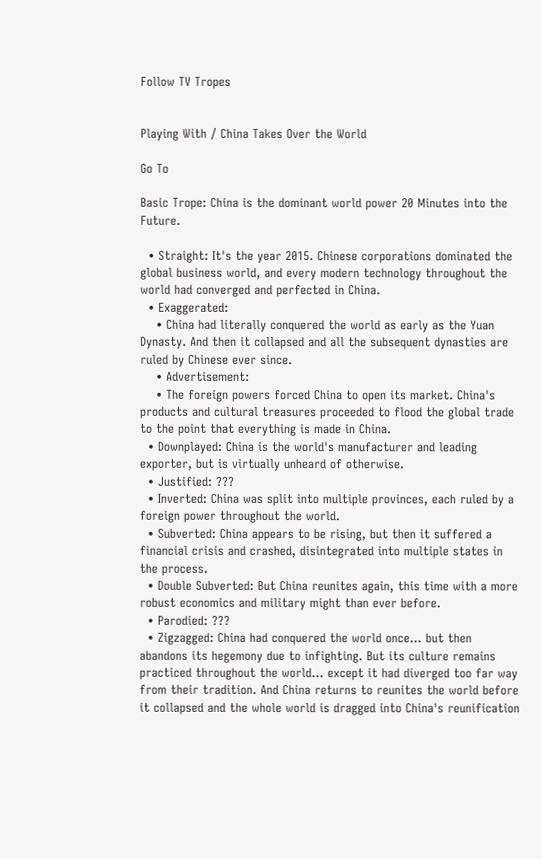Follow TV Tropes


Playing With / China Takes Over the World

Go To

Basic Trope: China is the dominant world power 20 Minutes into the Future.

  • Straight: It's the year 2015. Chinese corporations dominated the global business world, and every modern technology throughout the world had converged and perfected in China.
  • Exaggerated:
    • China had literally conquered the world as early as the Yuan Dynasty. And then it collapsed and all the subsequent dynasties are ruled by Chinese ever since.
    • Advertisement:
    • The foreign powers forced China to open its market. China's products and cultural treasures proceeded to flood the global trade to the point that everything is made in China.
  • Downplayed: China is the world's manufacturer and leading exporter, but is virtually unheard of otherwise.
  • Justified: ???
  • Inverted: China was split into multiple provinces, each ruled by a foreign power throughout the world.
  • Subverted: China appears to be rising, but then it suffered a financial crisis and crashed, disintegrated into multiple states in the process.
  • Double Subverted: But China reunites again, this time with a more robust economics and military might than ever before.
  • Parodied: ???
  • Zigzagged: China had conquered the world once... but then abandons its hegemony due to infighting. But its culture remains practiced throughout the world... except it had diverged too far way from their tradition. And China returns to reunites the world before it collapsed and the whole world is dragged into China's reunification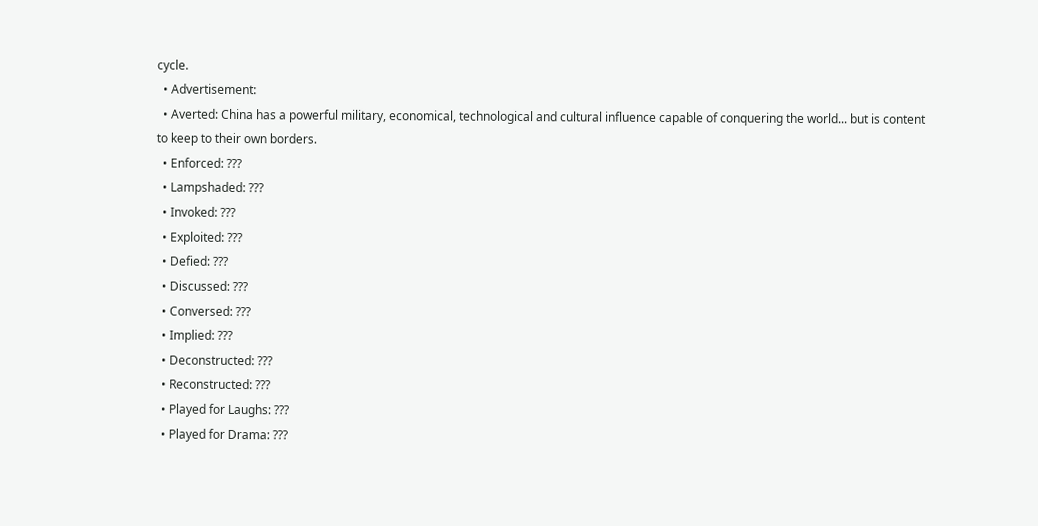cycle.
  • Advertisement:
  • Averted: China has a powerful military, economical, technological and cultural influence capable of conquering the world... but is content to keep to their own borders.
  • Enforced: ???
  • Lampshaded: ???
  • Invoked: ???
  • Exploited: ???
  • Defied: ???
  • Discussed: ???
  • Conversed: ???
  • Implied: ???
  • Deconstructed: ???
  • Reconstructed: ???
  • Played for Laughs: ???
  • Played for Drama: ???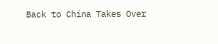Back to China Takes Over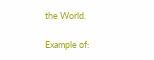the World.

Example of: